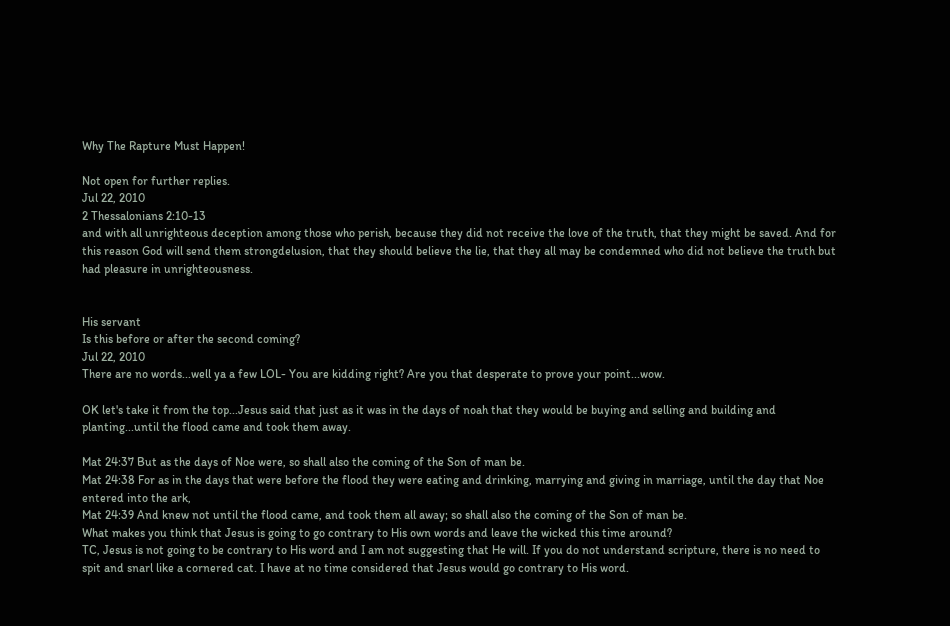Why The Rapture Must Happen!

Not open for further replies.
Jul 22, 2010
2 Thessalonians 2:10-13
and with all unrighteous deception among those who perish, because they did not receive the love of the truth, that they might be saved. And for this reason God will send them strongdelusion, that they should believe the lie, that they all may be condemned who did not believe the truth but had pleasure in unrighteousness.


His servant
Is this before or after the second coming?
Jul 22, 2010
There are no words...well ya a few LOL- You are kidding right? Are you that desperate to prove your point...wow.

OK let's take it from the top...Jesus said that just as it was in the days of noah that they would be buying and selling and building and planting...until the flood came and took them away.

Mat 24:37 But as the days of Noe were, so shall also the coming of the Son of man be.
Mat 24:38 For as in the days that were before the flood they were eating and drinking, marrying and giving in marriage, until the day that Noe entered into the ark,
Mat 24:39 And knew not until the flood came, and took them all away; so shall also the coming of the Son of man be.
What makes you think that Jesus is going to go contrary to His own words and leave the wicked this time around?
TC, Jesus is not going to be contrary to His word and I am not suggesting that He will. If you do not understand scripture, there is no need to spit and snarl like a cornered cat. I have at no time considered that Jesus would go contrary to His word.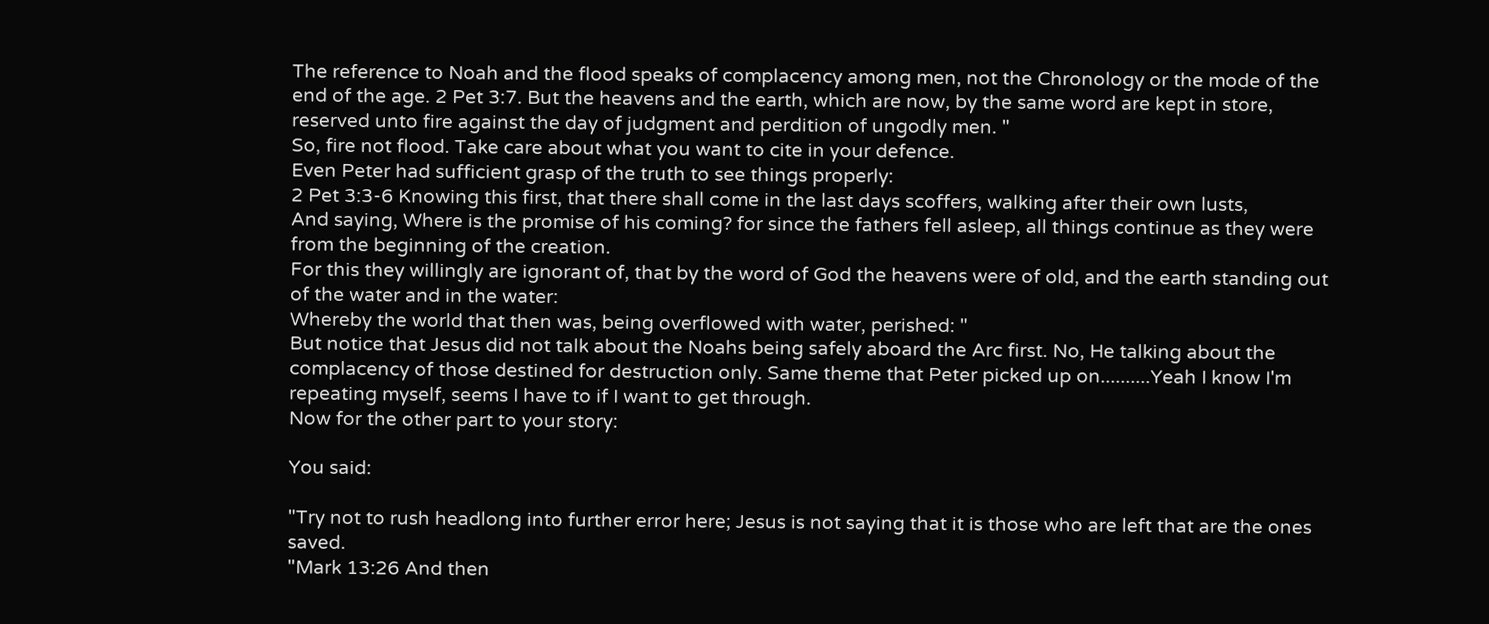The reference to Noah and the flood speaks of complacency among men, not the Chronology or the mode of the end of the age. 2 Pet 3:7. But the heavens and the earth, which are now, by the same word are kept in store, reserved unto fire against the day of judgment and perdition of ungodly men. "
So, fire not flood. Take care about what you want to cite in your defence.
Even Peter had sufficient grasp of the truth to see things properly:
2 Pet 3:3-6 Knowing this first, that there shall come in the last days scoffers, walking after their own lusts,
And saying, Where is the promise of his coming? for since the fathers fell asleep, all things continue as they were from the beginning of the creation.
For this they willingly are ignorant of, that by the word of God the heavens were of old, and the earth standing out of the water and in the water:
Whereby the world that then was, being overflowed with water, perished: "
But notice that Jesus did not talk about the Noahs being safely aboard the Arc first. No, He talking about the complacency of those destined for destruction only. Same theme that Peter picked up on..........Yeah I know I'm repeating myself, seems I have to if I want to get through.
Now for the other part to your story:

You said:

"Try not to rush headlong into further error here; Jesus is not saying that it is those who are left that are the ones saved.
"Mark 13:26 And then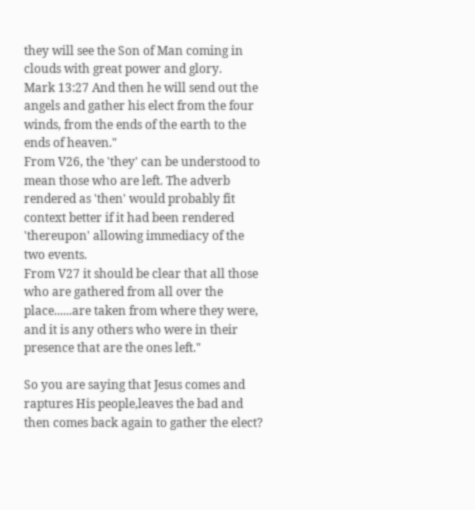they will see the Son of Man coming in clouds with great power and glory.
Mark 13:27 And then he will send out the angels and gather his elect from the four winds, from the ends of the earth to the ends of heaven."
From V26, the 'they' can be understood to mean those who are left. The adverb rendered as 'then' would probably fit context better if it had been rendered 'thereupon' allowing immediacy of the two events.
From V27 it should be clear that all those who are gathered from all over the place......are taken from where they were, and it is any others who were in their presence that are the ones left."

So you are saying that Jesus comes and raptures His people,leaves the bad and then comes back again to gather the elect?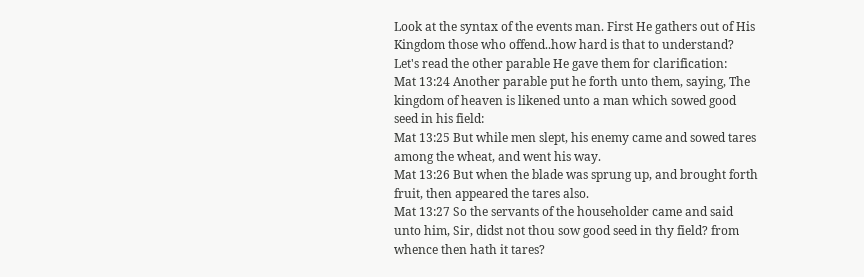Look at the syntax of the events man. First He gathers out of His Kingdom those who offend..how hard is that to understand? Let's read the other parable He gave them for clarification:
Mat 13:24 Another parable put he forth unto them, saying, The kingdom of heaven is likened unto a man which sowed good seed in his field:
Mat 13:25 But while men slept, his enemy came and sowed tares among the wheat, and went his way.
Mat 13:26 But when the blade was sprung up, and brought forth fruit, then appeared the tares also.
Mat 13:27 So the servants of the householder came and said unto him, Sir, didst not thou sow good seed in thy field? from whence then hath it tares?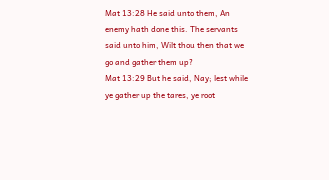Mat 13:28 He said unto them, An enemy hath done this. The servants said unto him, Wilt thou then that we go and gather them up?
Mat 13:29 But he said, Nay; lest while ye gather up the tares, ye root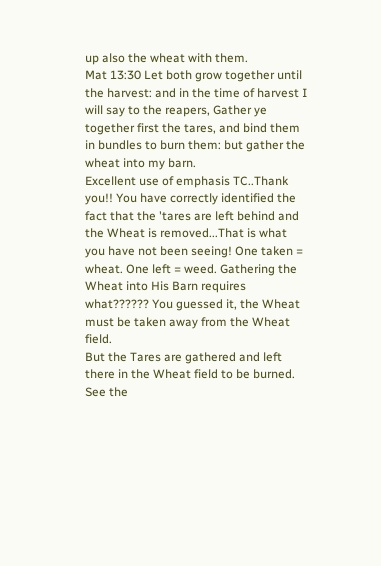up also the wheat with them.
Mat 13:30 Let both grow together until the harvest: and in the time of harvest I will say to the reapers, Gather ye together first the tares, and bind them in bundles to burn them: but gather the wheat into my barn.
Excellent use of emphasis TC..Thank you!! You have correctly identified the fact that the 'tares are left behind and the Wheat is removed...That is what you have not been seeing! One taken = wheat. One left = weed. Gathering the Wheat into His Barn requires what?????? You guessed it, the Wheat must be taken away from the Wheat field.
But the Tares are gathered and left there in the Wheat field to be burned. See the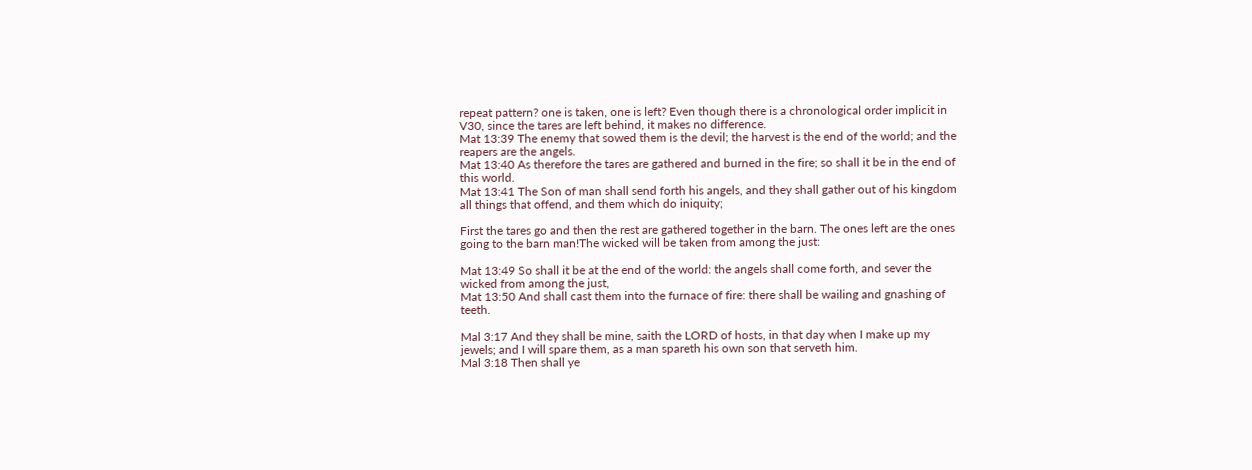repeat pattern? one is taken, one is left? Even though there is a chronological order implicit in V30, since the tares are left behind, it makes no difference.
Mat 13:39 The enemy that sowed them is the devil; the harvest is the end of the world; and the reapers are the angels.
Mat 13:40 As therefore the tares are gathered and burned in the fire; so shall it be in the end of this world.
Mat 13:41 The Son of man shall send forth his angels, and they shall gather out of his kingdom all things that offend, and them which do iniquity;

First the tares go and then the rest are gathered together in the barn. The ones left are the ones going to the barn man!The wicked will be taken from among the just:

Mat 13:49 So shall it be at the end of the world: the angels shall come forth, and sever the wicked from among the just,
Mat 13:50 And shall cast them into the furnace of fire: there shall be wailing and gnashing of teeth.

Mal 3:17 And they shall be mine, saith the LORD of hosts, in that day when I make up my jewels; and I will spare them, as a man spareth his own son that serveth him.
Mal 3:18 Then shall ye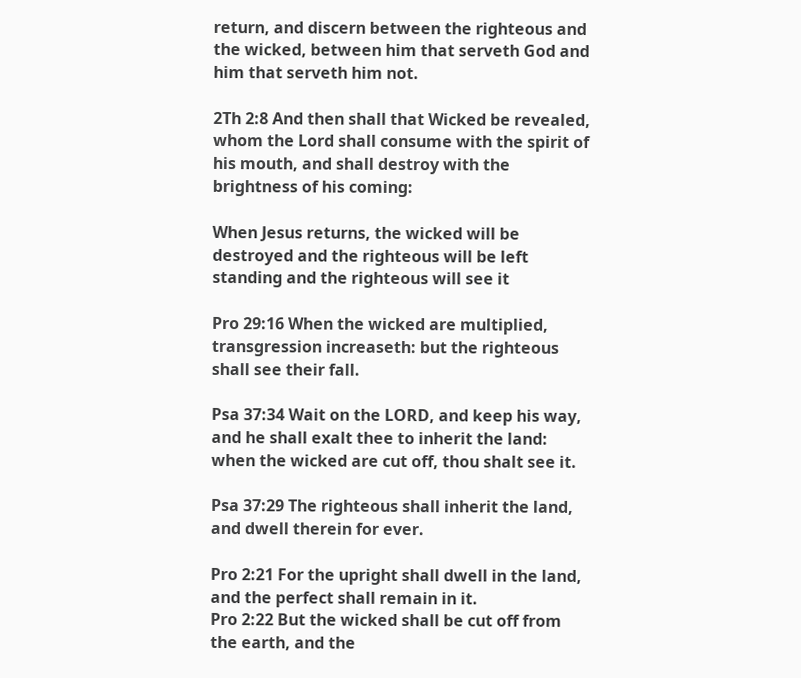return, and discern between the righteous and the wicked, between him that serveth God and him that serveth him not.

2Th 2:8 And then shall that Wicked be revealed, whom the Lord shall consume with the spirit of his mouth, and shall destroy with the brightness of his coming:

When Jesus returns, the wicked will be destroyed and the righteous will be left standing and the righteous will see it

Pro 29:16 When the wicked are multiplied, transgression increaseth: but the righteous shall see their fall.

Psa 37:34 Wait on the LORD, and keep his way, and he shall exalt thee to inherit the land: when the wicked are cut off, thou shalt see it.

Psa 37:29 The righteous shall inherit the land, and dwell therein for ever.

Pro 2:21 For the upright shall dwell in the land, and the perfect shall remain in it.
Pro 2:22 But the wicked shall be cut off from the earth, and the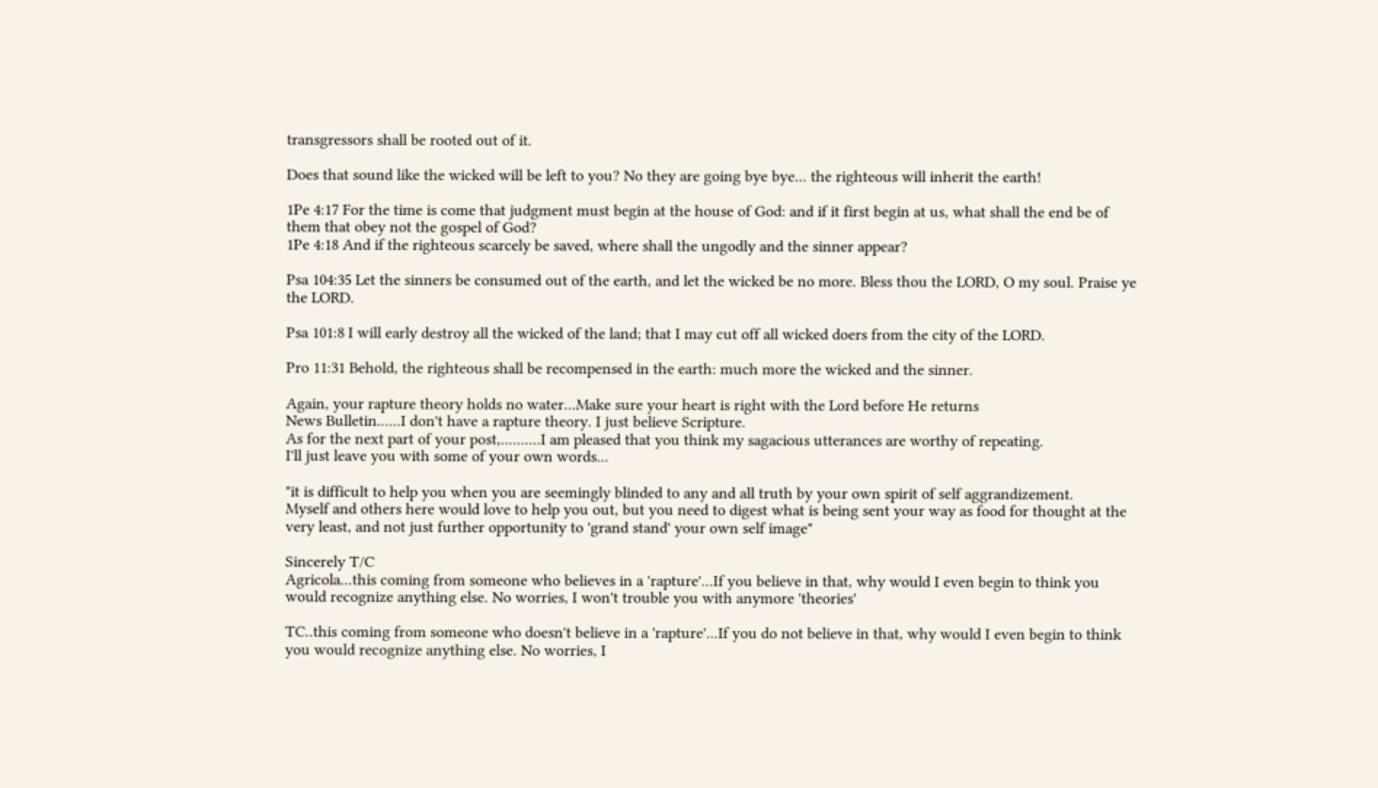transgressors shall be rooted out of it.

Does that sound like the wicked will be left to you? No they are going bye bye... the righteous will inherit the earth!

1Pe 4:17 For the time is come that judgment must begin at the house of God: and if it first begin at us, what shall the end be of them that obey not the gospel of God?
1Pe 4:18 And if the righteous scarcely be saved, where shall the ungodly and the sinner appear?

Psa 104:35 Let the sinners be consumed out of the earth, and let the wicked be no more. Bless thou the LORD, O my soul. Praise ye the LORD.

Psa 101:8 I will early destroy all the wicked of the land; that I may cut off all wicked doers from the city of the LORD.

Pro 11:31 Behold, the righteous shall be recompensed in the earth: much more the wicked and the sinner.

Again, your rapture theory holds no water...Make sure your heart is right with the Lord before He returns
News Bulletin......I don't have a rapture theory. I just believe Scripture.
As for the next part of your post,..........I am pleased that you think my sagacious utterances are worthy of repeating.
I'll just leave you with some of your own words...

"it is difficult to help you when you are seemingly blinded to any and all truth by your own spirit of self aggrandizement.
Myself and others here would love to help you out, but you need to digest what is being sent your way as food for thought at the very least, and not just further opportunity to 'grand stand' your own self image"

Sincerely T/C
Agricola...this coming from someone who believes in a 'rapture'...If you believe in that, why would I even begin to think you would recognize anything else. No worries, I won't trouble you with anymore 'theories'

TC..this coming from someone who doesn't believe in a 'rapture'...If you do not believe in that, why would I even begin to think you would recognize anything else. No worries, I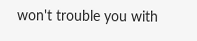won't trouble you with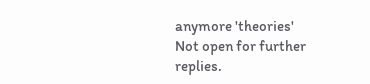anymore 'theories'
Not open for further replies.